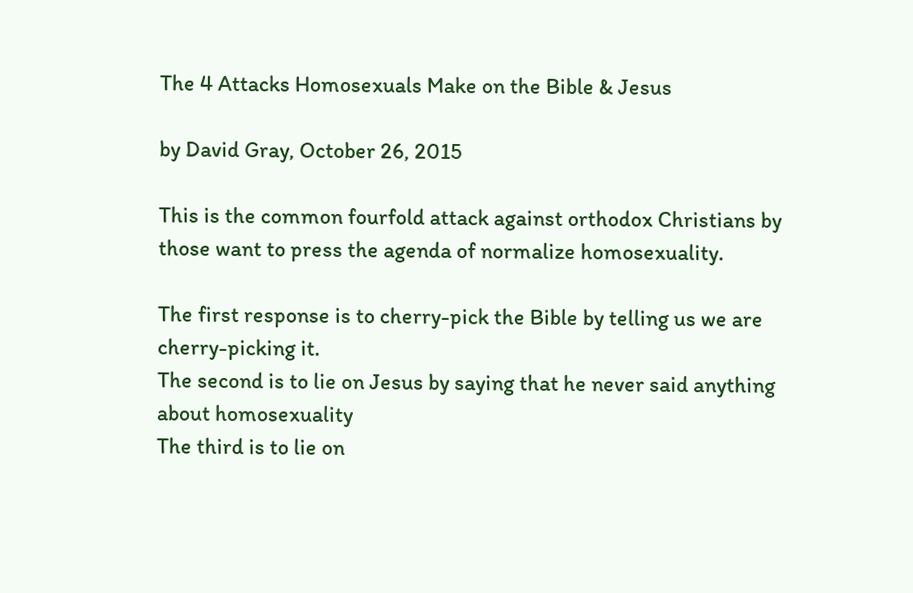The 4 Attacks Homosexuals Make on the Bible & Jesus

by David Gray, October 26, 2015

This is the common fourfold attack against orthodox Christians by those want to press the agenda of normalize homosexuality.

The first response is to cherry-pick the Bible by telling us we are cherry-picking it.
The second is to lie on Jesus by saying that he never said anything about homosexuality
The third is to lie on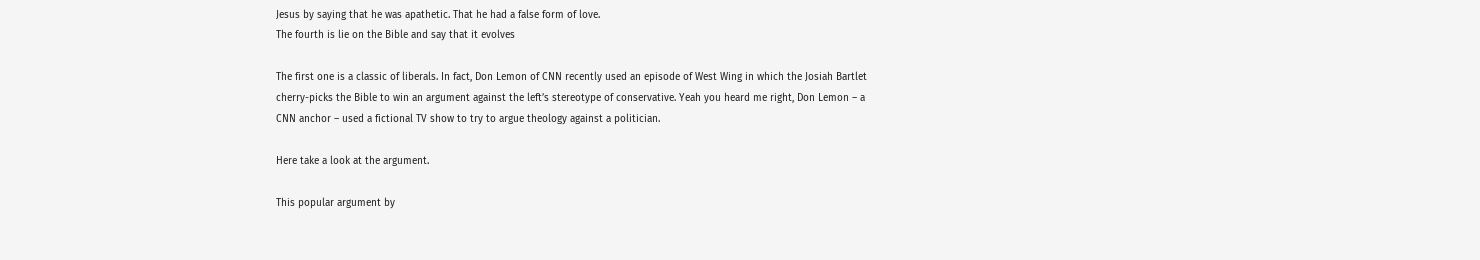Jesus by saying that he was apathetic. That he had a false form of love.
The fourth is lie on the Bible and say that it evolves

The first one is a classic of liberals. In fact, Don Lemon of CNN recently used an episode of West Wing in which the Josiah Bartlet cherry-picks the Bible to win an argument against the left’s stereotype of conservative. Yeah you heard me right, Don Lemon – a CNN anchor – used a fictional TV show to try to argue theology against a politician.

Here take a look at the argument.

This popular argument by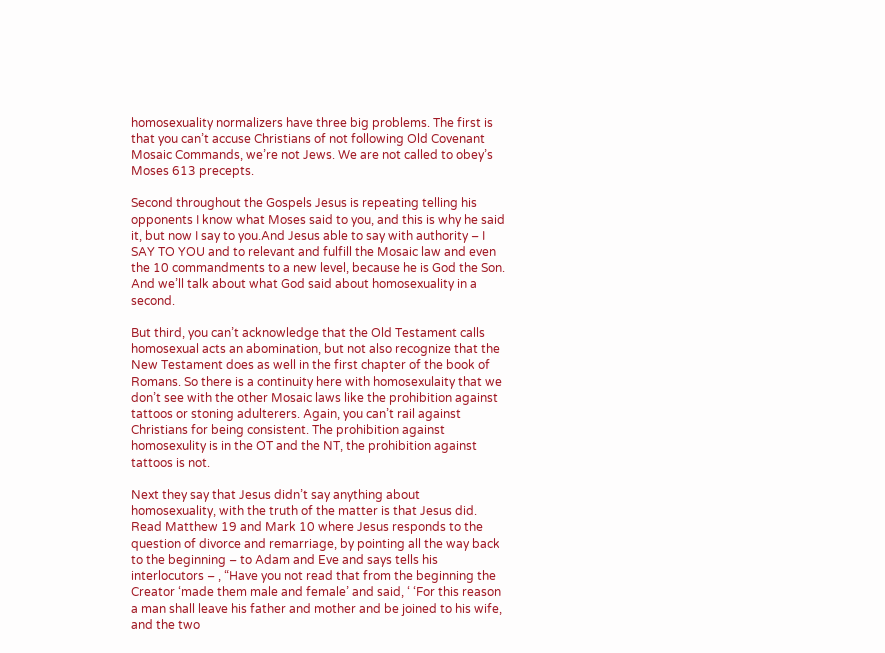homosexuality normalizers have three big problems. The first is that you can’t accuse Christians of not following Old Covenant Mosaic Commands, we’re not Jews. We are not called to obey’s Moses 613 precepts.

Second throughout the Gospels Jesus is repeating telling his opponents I know what Moses said to you, and this is why he said it, but now I say to you.And Jesus able to say with authority – I SAY TO YOU and to relevant and fulfill the Mosaic law and even the 10 commandments to a new level, because he is God the Son. And we’ll talk about what God said about homosexuality in a second.

But third, you can’t acknowledge that the Old Testament calls homosexual acts an abomination, but not also recognize that the New Testament does as well in the first chapter of the book of Romans. So there is a continuity here with homosexulaity that we don’t see with the other Mosaic laws like the prohibition against tattoos or stoning adulterers. Again, you can’t rail against Christians for being consistent. The prohibition against homosexulity is in the OT and the NT, the prohibition against tattoos is not.

Next they say that Jesus didn’t say anything about homosexuality, with the truth of the matter is that Jesus did. Read Matthew 19 and Mark 10 where Jesus responds to the question of divorce and remarriage, by pointing all the way back to the beginning – to Adam and Eve and says tells his interlocutors – , “Have you not read that from the beginning the Creator ‘made them male and female’ and said, ‘ ‘For this reason a man shall leave his father and mother and be joined to his wife, and the two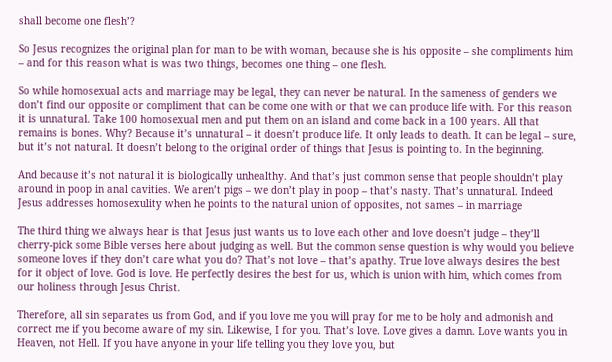shall become one flesh’?

So Jesus recognizes the original plan for man to be with woman, because she is his opposite – she compliments him – and for this reason what is was two things, becomes one thing – one flesh.

So while homosexual acts and marriage may be legal, they can never be natural. In the sameness of genders we don’t find our opposite or compliment that can be come one with or that we can produce life with. For this reason it is unnatural. Take 100 homosexual men and put them on an island and come back in a 100 years. All that remains is bones. Why? Because it’s unnatural – it doesn’t produce life. It only leads to death. It can be legal – sure, but it’s not natural. It doesn’t belong to the original order of things that Jesus is pointing to. In the beginning.

And because it’s not natural it is biologically unhealthy. And that’s just common sense that people shouldn’t play around in poop in anal cavities. We aren’t pigs – we don’t play in poop – that’s nasty. That’s unnatural. Indeed Jesus addresses homosexulity when he points to the natural union of opposites, not sames – in marriage

The third thing we always hear is that Jesus just wants us to love each other and love doesn’t judge – they’ll cherry-pick some Bible verses here about judging as well. But the common sense question is why would you believe someone loves if they don’t care what you do? That’s not love – that’s apathy. True love always desires the best for it object of love. God is love. He perfectly desires the best for us, which is union with him, which comes from our holiness through Jesus Christ.

Therefore, all sin separates us from God, and if you love me you will pray for me to be holy and admonish and correct me if you become aware of my sin. Likewise, I for you. That’s love. Love gives a damn. Love wants you in Heaven, not Hell. If you have anyone in your life telling you they love you, but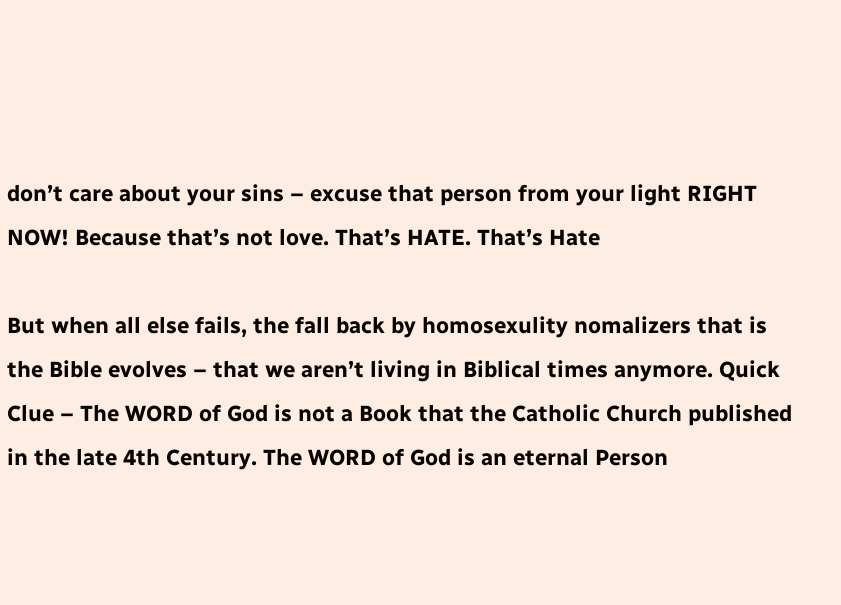don’t care about your sins – excuse that person from your light RIGHT NOW! Because that’s not love. That’s HATE. That’s Hate

But when all else fails, the fall back by homosexulity nomalizers that is the Bible evolves – that we aren’t living in Biblical times anymore. Quick Clue – The WORD of God is not a Book that the Catholic Church published in the late 4th Century. The WORD of God is an eternal Person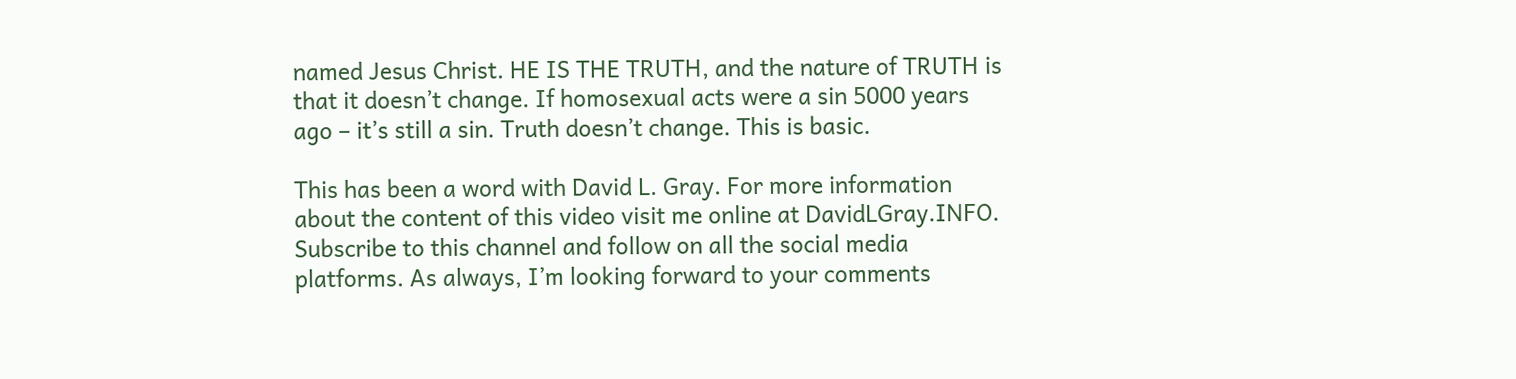named Jesus Christ. HE IS THE TRUTH, and the nature of TRUTH is that it doesn’t change. If homosexual acts were a sin 5000 years ago – it’s still a sin. Truth doesn’t change. This is basic.

This has been a word with David L. Gray. For more information about the content of this video visit me online at DavidLGray.INFO. Subscribe to this channel and follow on all the social media platforms. As always, I’m looking forward to your comments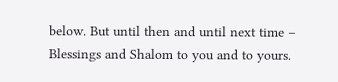below. But until then and until next time – Blessings and Shalom to you and to yours.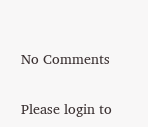No Comments

Please login to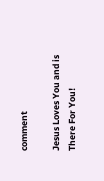comment

Jesus Loves You and is There For You!